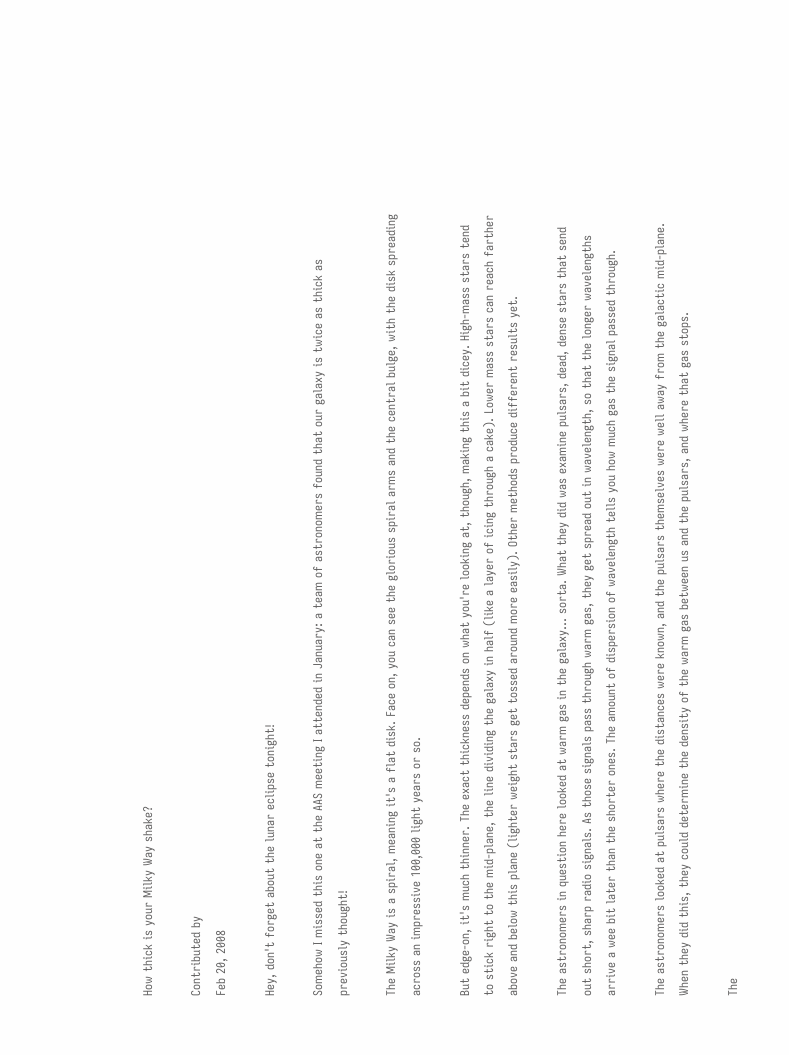How thick is your Milky Way shake?

Contributed by
Feb 20, 2008

Hey, don't forget about the lunar eclipse tonight!

Somehow I missed this one at the AAS meeting I attended in January: a team of astronomers found that our galaxy is twice as thick as previously thought!

The Milky Way is a spiral, meaning it's a flat disk. Face on, you can see the glorious spiral arms and the central bulge, with the disk spreading across an impressive 100,000 light years or so.

But edge-on, it's much thinner. The exact thickness depends on what you're looking at, though, making this a bit dicey. High-mass stars tend to stick right to the mid-plane, the line dividing the galaxy in half (like a layer of icing through a cake). Lower mass stars can reach farther above and below this plane (lighter weight stars get tossed around more easily). Other methods produce different results yet.

The astronomers in question here looked at warm gas in the galaxy... sorta. What they did was examine pulsars, dead, dense stars that send out short, sharp radio signals. As those signals pass through warm gas, they get spread out in wavelength, so that the longer wavelengths arrive a wee bit later than the shorter ones. The amount of dispersion of wavelength tells you how much gas the signal passed through.

The astronomers looked at pulsars where the distances were known, and the pulsars themselves were well away from the galactic mid-plane. When they did this, they could determine the density of the warm gas between us and the pulsars, and where that gas stops.

The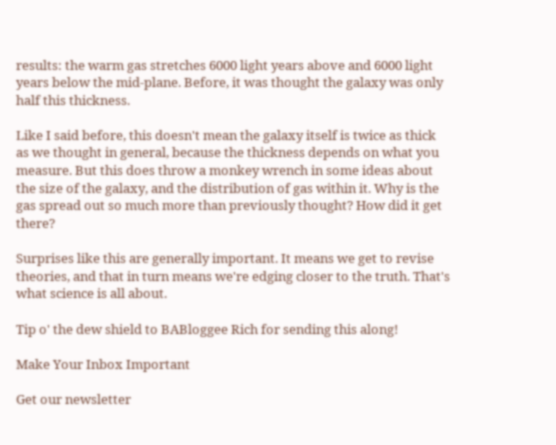results: the warm gas stretches 6000 light years above and 6000 light years below the mid-plane. Before, it was thought the galaxy was only half this thickness.

Like I said before, this doesn't mean the galaxy itself is twice as thick as we thought in general, because the thickness depends on what you measure. But this does throw a monkey wrench in some ideas about the size of the galaxy, and the distribution of gas within it. Why is the gas spread out so much more than previously thought? How did it get there?

Surprises like this are generally important. It means we get to revise theories, and that in turn means we're edging closer to the truth. That's what science is all about.

Tip o' the dew shield to BABloggee Rich for sending this along!

Make Your Inbox Important

Get our newsletter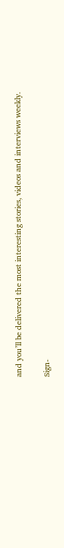and you’ll be delivered the most interesting stories, videos and interviews weekly.

Sign-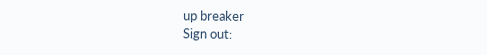up breaker
Sign out: